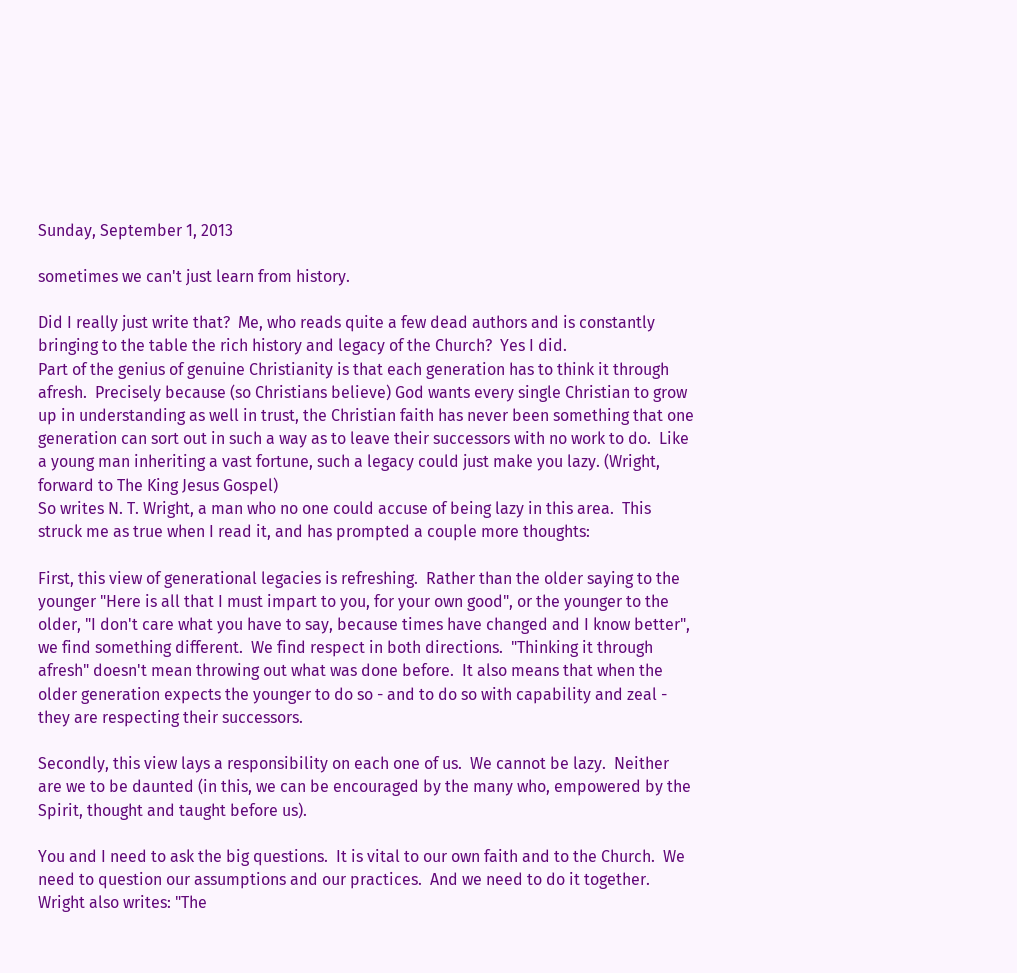Sunday, September 1, 2013

sometimes we can't just learn from history.

Did I really just write that?  Me, who reads quite a few dead authors and is constantly bringing to the table the rich history and legacy of the Church?  Yes I did.
Part of the genius of genuine Christianity is that each generation has to think it through afresh.  Precisely because (so Christians believe) God wants every single Christian to grow up in understanding as well in trust, the Christian faith has never been something that one generation can sort out in such a way as to leave their successors with no work to do.  Like a young man inheriting a vast fortune, such a legacy could just make you lazy. (Wright, forward to The King Jesus Gospel)
So writes N. T. Wright, a man who no one could accuse of being lazy in this area.  This struck me as true when I read it, and has prompted a couple more thoughts:

First, this view of generational legacies is refreshing.  Rather than the older saying to the younger "Here is all that I must impart to you, for your own good", or the younger to the older, "I don't care what you have to say, because times have changed and I know better", we find something different.  We find respect in both directions.  "Thinking it through afresh" doesn't mean throwing out what was done before.  It also means that when the older generation expects the younger to do so - and to do so with capability and zeal - they are respecting their successors.

Secondly, this view lays a responsibility on each one of us.  We cannot be lazy.  Neither are we to be daunted (in this, we can be encouraged by the many who, empowered by the Spirit, thought and taught before us).

You and I need to ask the big questions.  It is vital to our own faith and to the Church.  We need to question our assumptions and our practices.  And we need to do it together.  Wright also writes: "The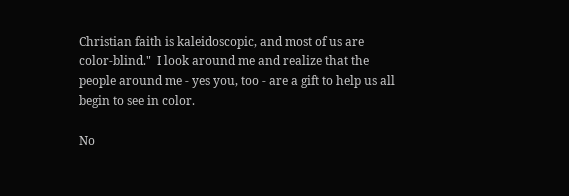Christian faith is kaleidoscopic, and most of us are color-blind."  I look around me and realize that the people around me - yes you, too - are a gift to help us all begin to see in color.

No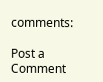comments:

Post a Comment